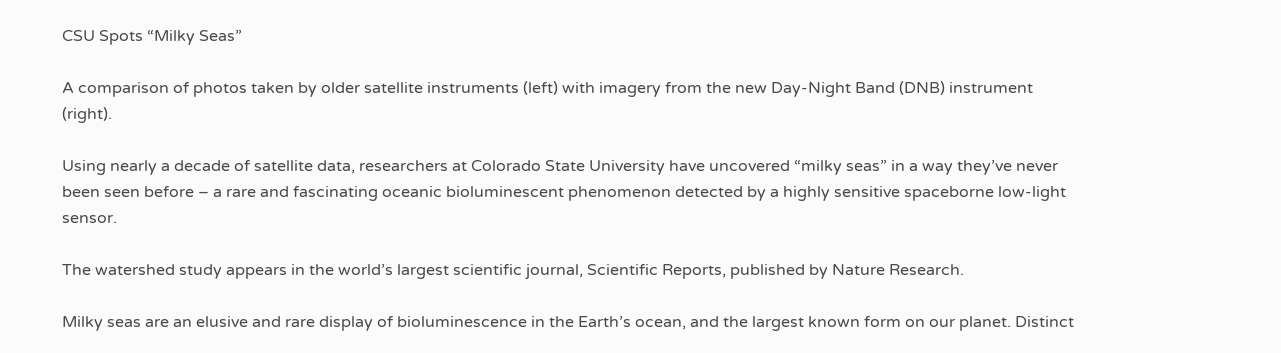CSU Spots “Milky Seas”

A comparison of photos taken by older satellite instruments (left) with imagery from the new Day-Night Band (DNB) instrument (right).

Using nearly a decade of satellite data, researchers at Colorado State University have uncovered “milky seas” in a way they’ve never been seen before – a rare and fascinating oceanic bioluminescent phenomenon detected by a highly sensitive spaceborne low-light sensor.

The watershed study appears in the world’s largest scientific journal, Scientific Reports, published by Nature Research.

Milky seas are an elusive and rare display of bioluminescence in the Earth’s ocean, and the largest known form on our planet. Distinct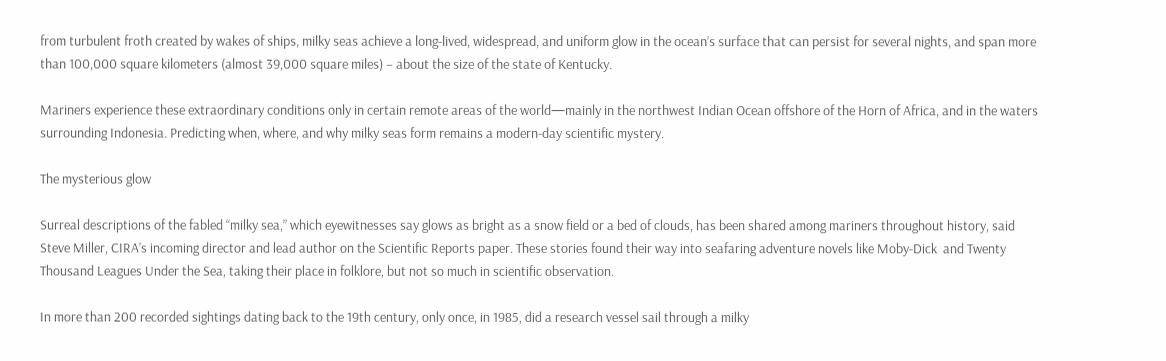from turbulent froth created by wakes of ships, milky seas achieve a long-lived, widespread, and uniform glow in the ocean’s surface that can persist for several nights, and span more than 100,000 square kilometers (almost 39,000 square miles) – about the size of the state of Kentucky.

Mariners experience these extraordinary conditions only in certain remote areas of the world—mainly in the northwest Indian Ocean offshore of the Horn of Africa, and in the waters surrounding Indonesia. Predicting when, where, and why milky seas form remains a modern-day scientific mystery.

The mysterious glow

Surreal descriptions of the fabled “milky sea,” which eyewitnesses say glows as bright as a snow field or a bed of clouds, has been shared among mariners throughout history, said Steve Miller, CIRA’s incoming director and lead author on the Scientific Reports paper. These stories found their way into seafaring adventure novels like Moby-Dick  and Twenty Thousand Leagues Under the Sea, taking their place in folklore, but not so much in scientific observation.

In more than 200 recorded sightings dating back to the 19th century, only once, in 1985, did a research vessel sail through a milky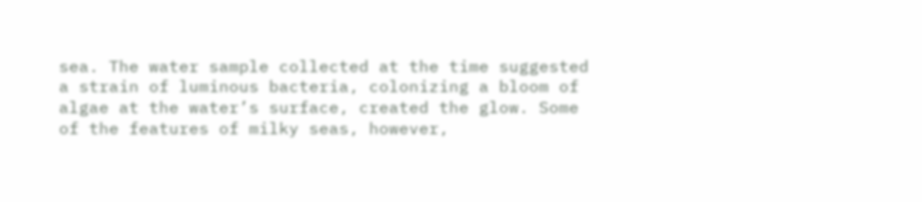sea. The water sample collected at the time suggested a strain of luminous bacteria, colonizing a bloom of algae at the water’s surface, created the glow. Some of the features of milky seas, however,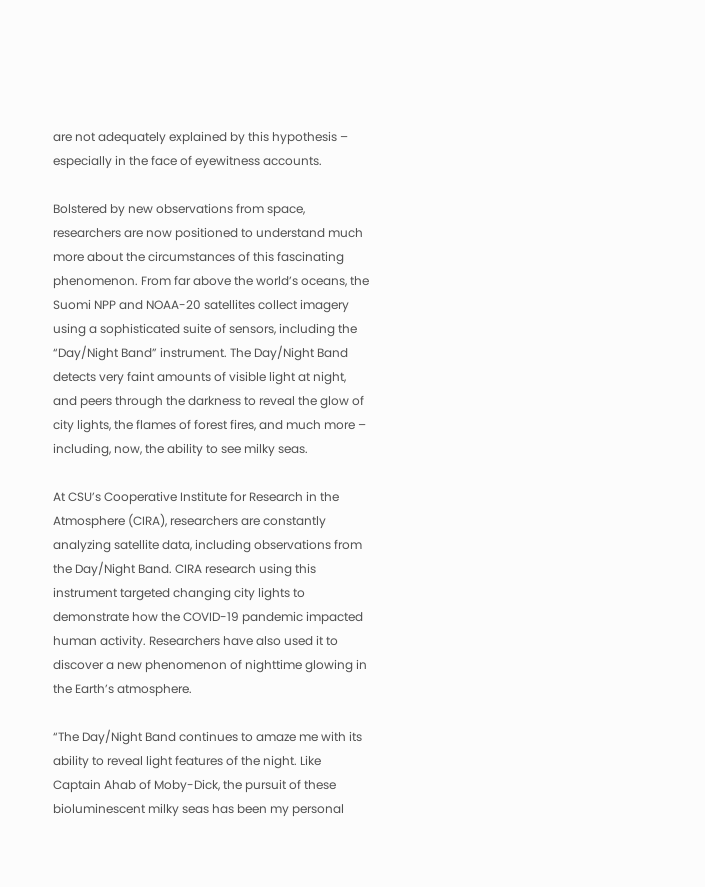are not adequately explained by this hypothesis – especially in the face of eyewitness accounts.

Bolstered by new observations from space, researchers are now positioned to understand much more about the circumstances of this fascinating phenomenon. From far above the world’s oceans, the Suomi NPP and NOAA-20 satellites collect imagery using a sophisticated suite of sensors, including the “Day/Night Band” instrument. The Day/Night Band detects very faint amounts of visible light at night, and peers through the darkness to reveal the glow of city lights, the flames of forest fires, and much more – including, now, the ability to see milky seas.

At CSU’s Cooperative Institute for Research in the Atmosphere (CIRA), researchers are constantly analyzing satellite data, including observations from the Day/Night Band. CIRA research using this instrument targeted changing city lights to demonstrate how the COVID-19 pandemic impacted human activity. Researchers have also used it to discover a new phenomenon of nighttime glowing in the Earth’s atmosphere.

“The Day/Night Band continues to amaze me with its ability to reveal light features of the night. Like Captain Ahab of Moby-Dick, the pursuit of these bioluminescent milky seas has been my personal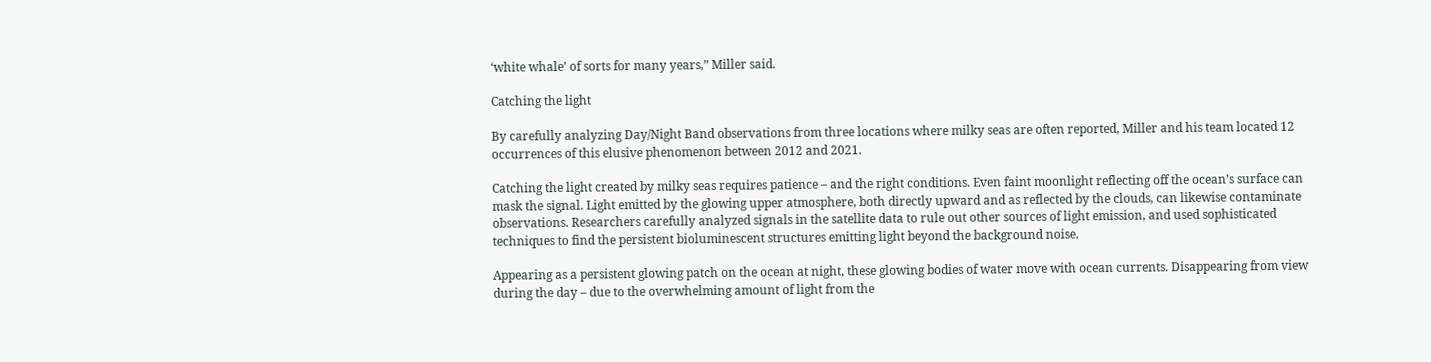‘white whale’ of sorts for many years,” Miller said.

Catching the light

By carefully analyzing Day/Night Band observations from three locations where milky seas are often reported, Miller and his team located 12 occurrences of this elusive phenomenon between 2012 and 2021.

Catching the light created by milky seas requires patience – and the right conditions. Even faint moonlight reflecting off the ocean’s surface can mask the signal. Light emitted by the glowing upper atmosphere, both directly upward and as reflected by the clouds, can likewise contaminate observations. Researchers carefully analyzed signals in the satellite data to rule out other sources of light emission, and used sophisticated techniques to find the persistent bioluminescent structures emitting light beyond the background noise.

Appearing as a persistent glowing patch on the ocean at night, these glowing bodies of water move with ocean currents. Disappearing from view during the day – due to the overwhelming amount of light from the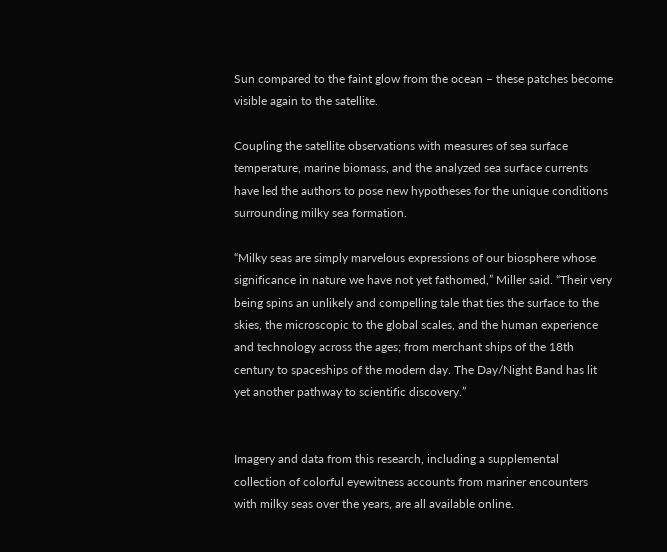Sun compared to the faint glow from the ocean – these patches become visible again to the satellite.

Coupling the satellite observations with measures of sea surface temperature, marine biomass, and the analyzed sea surface currents have led the authors to pose new hypotheses for the unique conditions surrounding milky sea formation.

“Milky seas are simply marvelous expressions of our biosphere whose significance in nature we have not yet fathomed,” Miller said. “Their very being spins an unlikely and compelling tale that ties the surface to the skies, the microscopic to the global scales, and the human experience and technology across the ages; from merchant ships of the 18th century to spaceships of the modern day. The Day/Night Band has lit yet another pathway to scientific discovery.”


Imagery and data from this research, including a supplemental collection of colorful eyewitness accounts from mariner encounters with milky seas over the years, are all available online.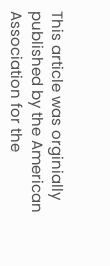This article was orginially published by the American Association for the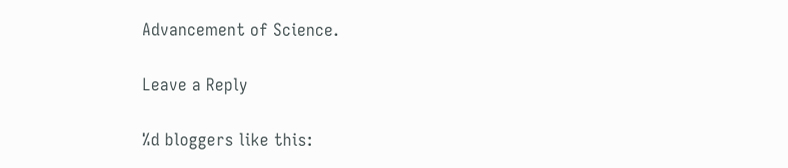Advancement of Science.

Leave a Reply

%d bloggers like this: